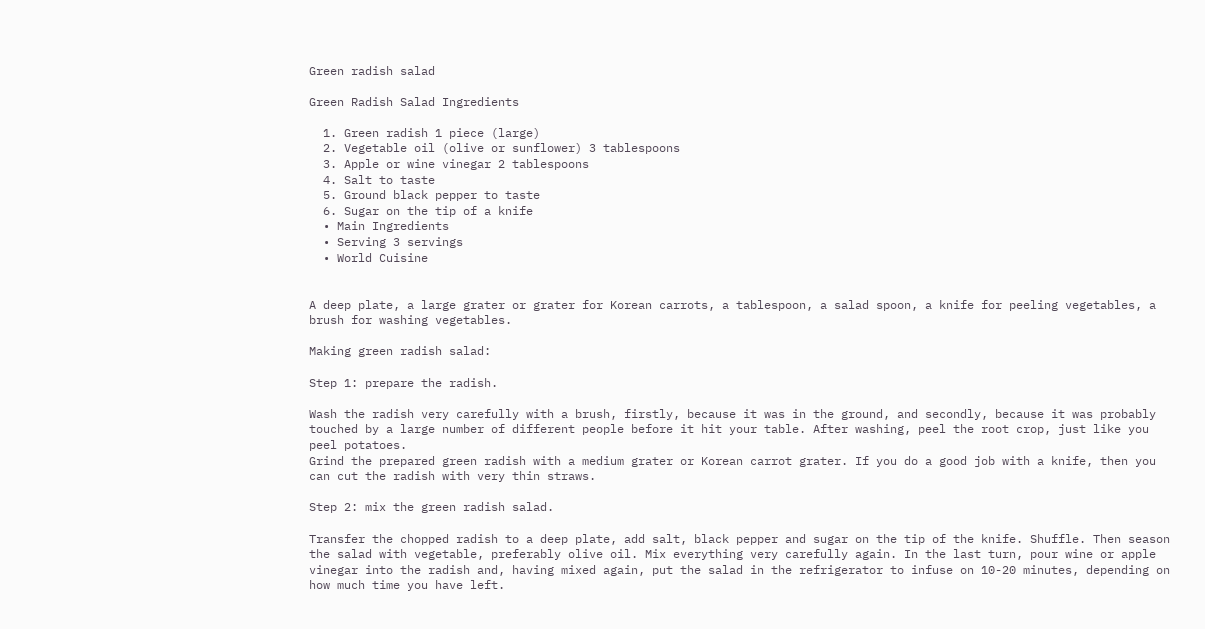Green radish salad

Green Radish Salad Ingredients

  1. Green radish 1 piece (large)
  2. Vegetable oil (olive or sunflower) 3 tablespoons
  3. Apple or wine vinegar 2 tablespoons
  4. Salt to taste
  5. Ground black pepper to taste
  6. Sugar on the tip of a knife
  • Main Ingredients
  • Serving 3 servings
  • World Cuisine


A deep plate, a large grater or grater for Korean carrots, a tablespoon, a salad spoon, a knife for peeling vegetables, a brush for washing vegetables.

Making green radish salad:

Step 1: prepare the radish.

Wash the radish very carefully with a brush, firstly, because it was in the ground, and secondly, because it was probably touched by a large number of different people before it hit your table. After washing, peel the root crop, just like you peel potatoes.
Grind the prepared green radish with a medium grater or Korean carrot grater. If you do a good job with a knife, then you can cut the radish with very thin straws.

Step 2: mix the green radish salad.

Transfer the chopped radish to a deep plate, add salt, black pepper and sugar on the tip of the knife. Shuffle. Then season the salad with vegetable, preferably olive oil. Mix everything very carefully again. In the last turn, pour wine or apple vinegar into the radish and, having mixed again, put the salad in the refrigerator to infuse on 10-20 minutes, depending on how much time you have left.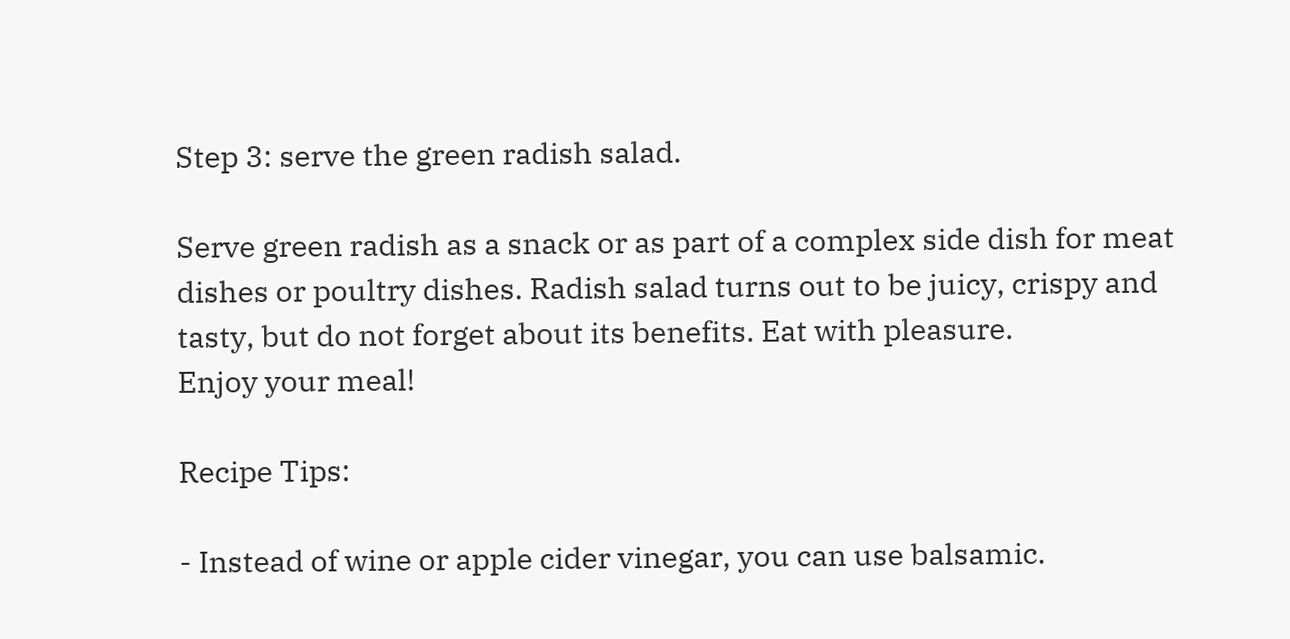Step 3: serve the green radish salad.

Serve green radish as a snack or as part of a complex side dish for meat dishes or poultry dishes. Radish salad turns out to be juicy, crispy and tasty, but do not forget about its benefits. Eat with pleasure.
Enjoy your meal!

Recipe Tips:

- Instead of wine or apple cider vinegar, you can use balsamic.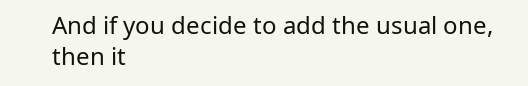And if you decide to add the usual one, then it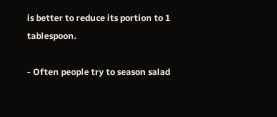is better to reduce its portion to 1 tablespoon.

- Often people try to season salad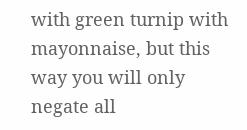with green turnip with mayonnaise, but this way you will only negate all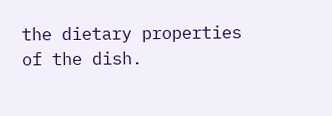the dietary properties of the dish.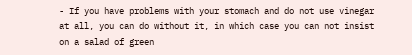- If you have problems with your stomach and do not use vinegar at all, you can do without it, in which case you can not insist on a salad of green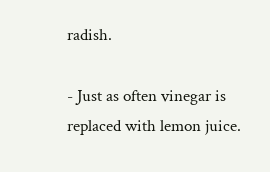radish.

- Just as often vinegar is replaced with lemon juice.